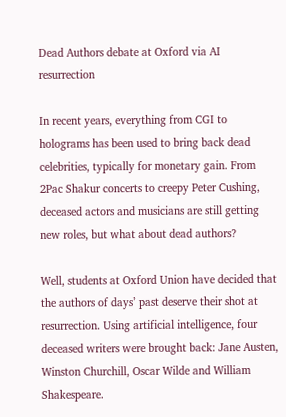Dead Authors debate at Oxford via AI resurrection

In recent years, everything from CGI to holograms has been used to bring back dead celebrities, typically for monetary gain. From 2Pac Shakur concerts to creepy Peter Cushing, deceased actors and musicians are still getting new roles, but what about dead authors?

Well, students at Oxford Union have decided that the authors of days’ past deserve their shot at resurrection. Using artificial intelligence, four deceased writers were brought back: Jane Austen, Winston Churchill, Oscar Wilde and William Shakespeare.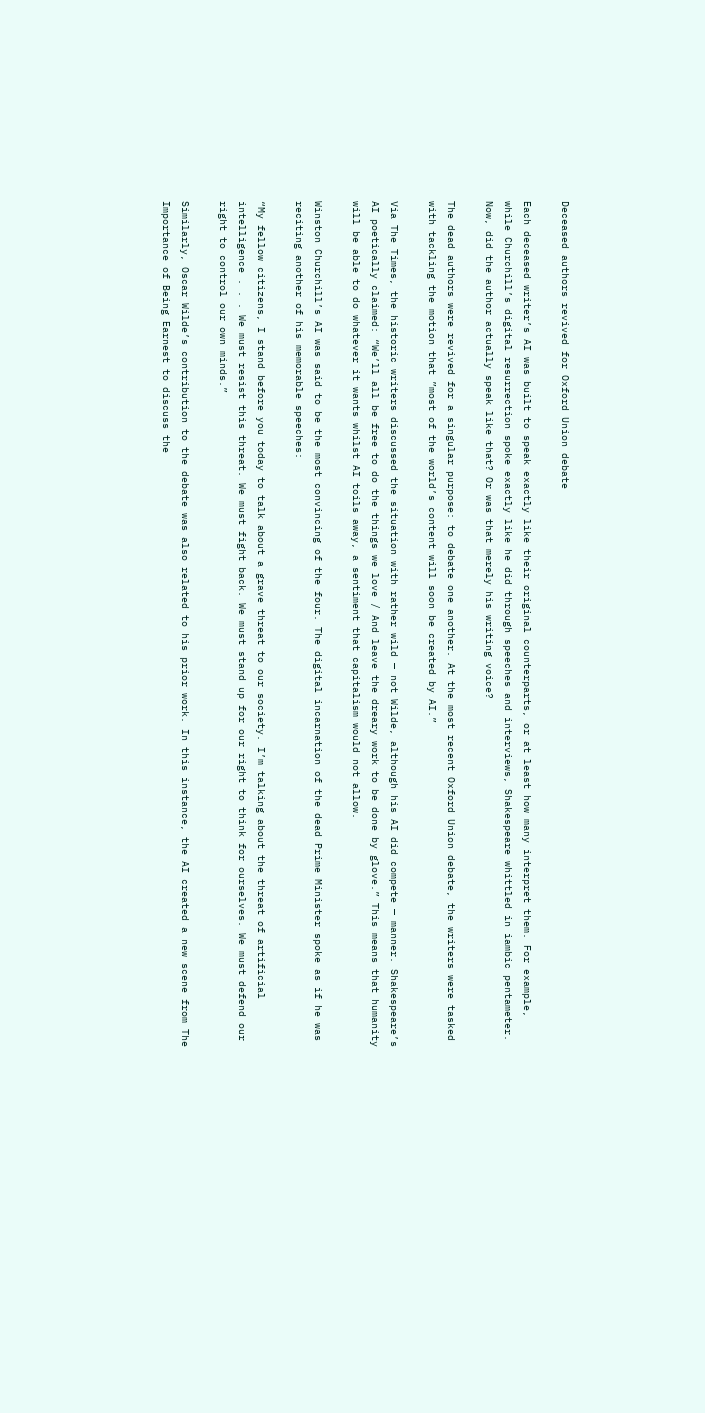Deceased authors revived for Oxford Union debate

Each deceased writer’s AI was built to speak exactly like their original counterparts, or at least how many interpret them. For example, while Churchill’s digital resurrection spoke exactly like he did through speeches and interviews, Shakespeare whittled in iambic pentameter. Now, did the author actually speak like that? Or was that merely his writing voice?

The dead authors were revived for a singular purpose: to debate one another. At the most recent Oxford Union debate, the writers were tasked with tackling the motion that ”most of the world’s content will soon be created by AI.”

Via The Times, the historic writers discussed the situation with rather wild — not Wilde, although his AI did compete — manner. Shakespeare’s AI poetically claimed: “We’ll all be free to do the things we love / And leave the dreary work to be done by glove.” This means that humanity will be able to do whatever it wants whilst AI toils away, a sentiment that capitalism would not allow.

Winston Churchill’s AI was said to be the most convincing of the four. The digital incarnation of the dead Prime Minister spoke as if he was reciting another of his memorable speeches:

“My fellow citizens, I stand before you today to talk about a grave threat to our society. I’m talking about the threat of artificial intelligence . . . We must resist this threat. We must fight back. We must stand up for our right to think for ourselves. We must defend our right to control our own minds.”

Similarly, Oscar Wilde’s contribution to the debate was also related to his prior work. In this instance, the AI created a new scene from The Importance of Being Earnest to discuss the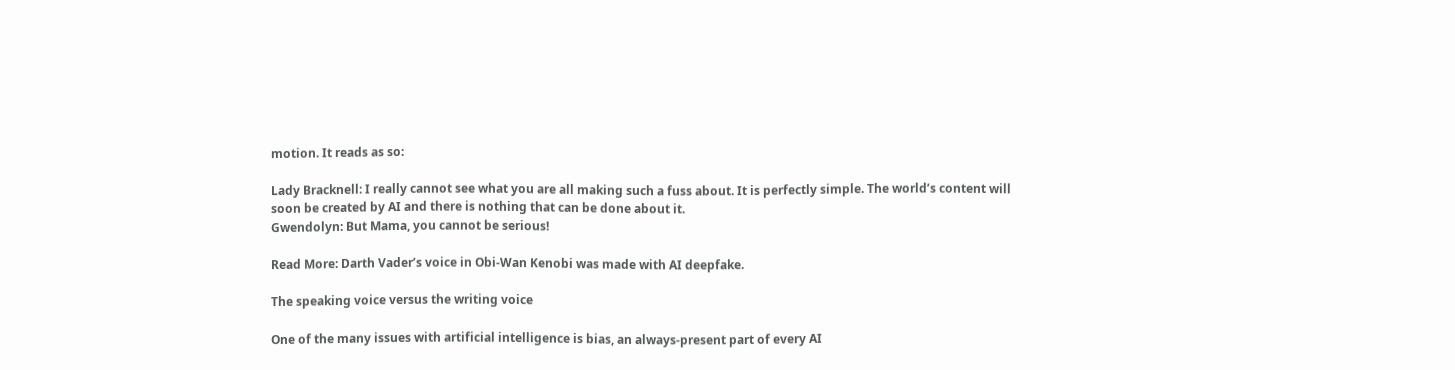motion. It reads as so:

Lady Bracknell: I really cannot see what you are all making such a fuss about. It is perfectly simple. The world’s content will soon be created by AI and there is nothing that can be done about it.
Gwendolyn: But Mama, you cannot be serious!

Read More: Darth Vader’s voice in Obi-Wan Kenobi was made with AI deepfake.

The speaking voice versus the writing voice

One of the many issues with artificial intelligence is bias, an always-present part of every AI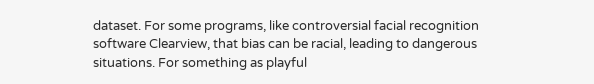dataset. For some programs, like controversial facial recognition software Clearview, that bias can be racial, leading to dangerous situations. For something as playful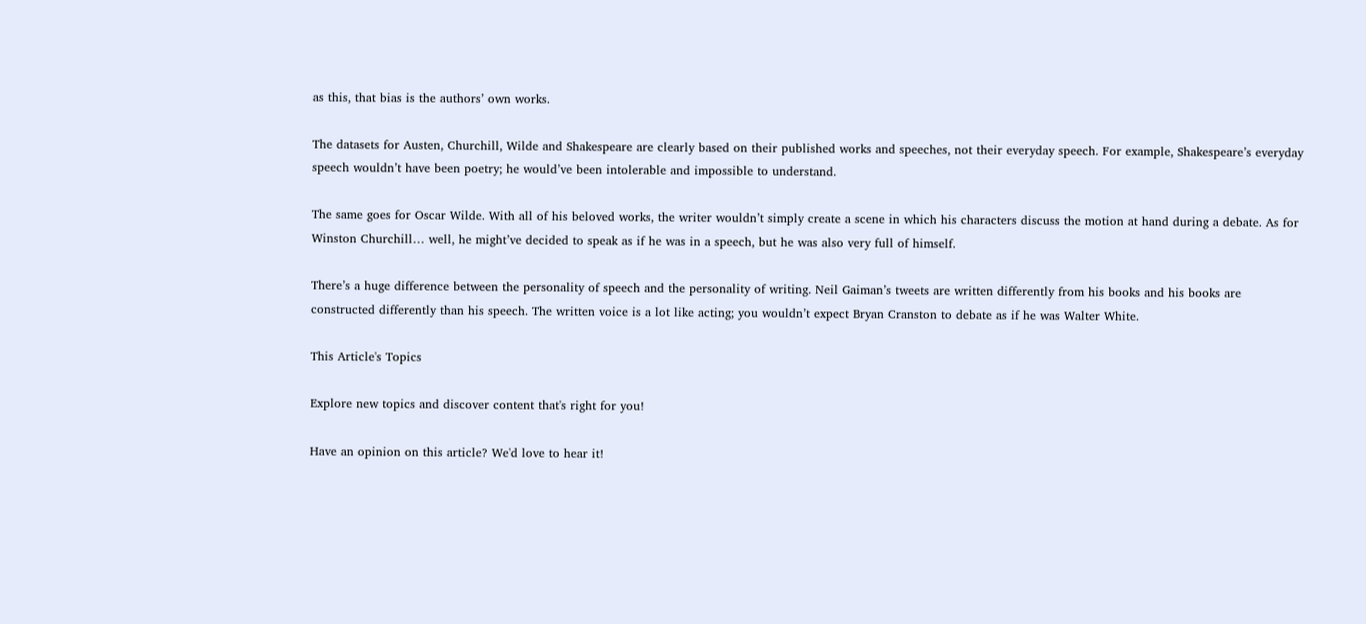as this, that bias is the authors’ own works.

The datasets for Austen, Churchill, Wilde and Shakespeare are clearly based on their published works and speeches, not their everyday speech. For example, Shakespeare’s everyday speech wouldn’t have been poetry; he would’ve been intolerable and impossible to understand.

The same goes for Oscar Wilde. With all of his beloved works, the writer wouldn’t simply create a scene in which his characters discuss the motion at hand during a debate. As for Winston Churchill… well, he might’ve decided to speak as if he was in a speech, but he was also very full of himself.

There’s a huge difference between the personality of speech and the personality of writing. Neil Gaiman’s tweets are written differently from his books and his books are constructed differently than his speech. The written voice is a lot like acting; you wouldn’t expect Bryan Cranston to debate as if he was Walter White.

This Article's Topics

Explore new topics and discover content that's right for you!

Have an opinion on this article? We'd love to hear it!